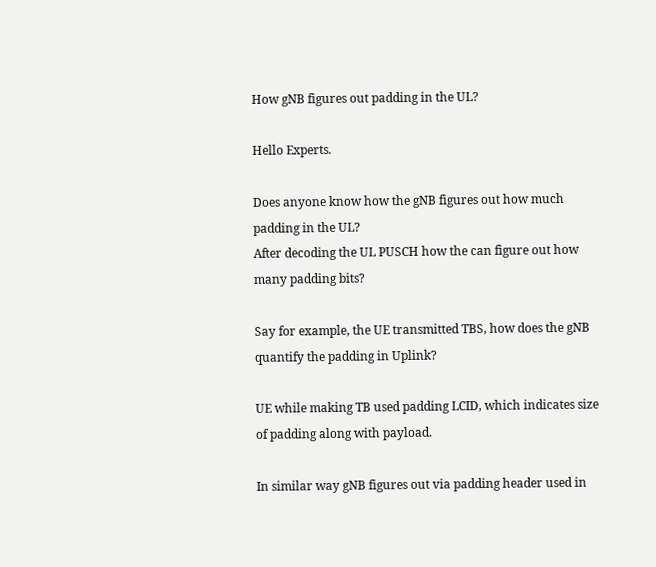How gNB figures out padding in the UL?

Hello Experts.

Does anyone know how the gNB figures out how much padding in the UL?
After decoding the UL PUSCH how the can figure out how many padding bits?

Say for example, the UE transmitted TBS, how does the gNB quantify the padding in Uplink?

UE while making TB used padding LCID, which indicates size of padding along with payload.

In similar way gNB figures out via padding header used in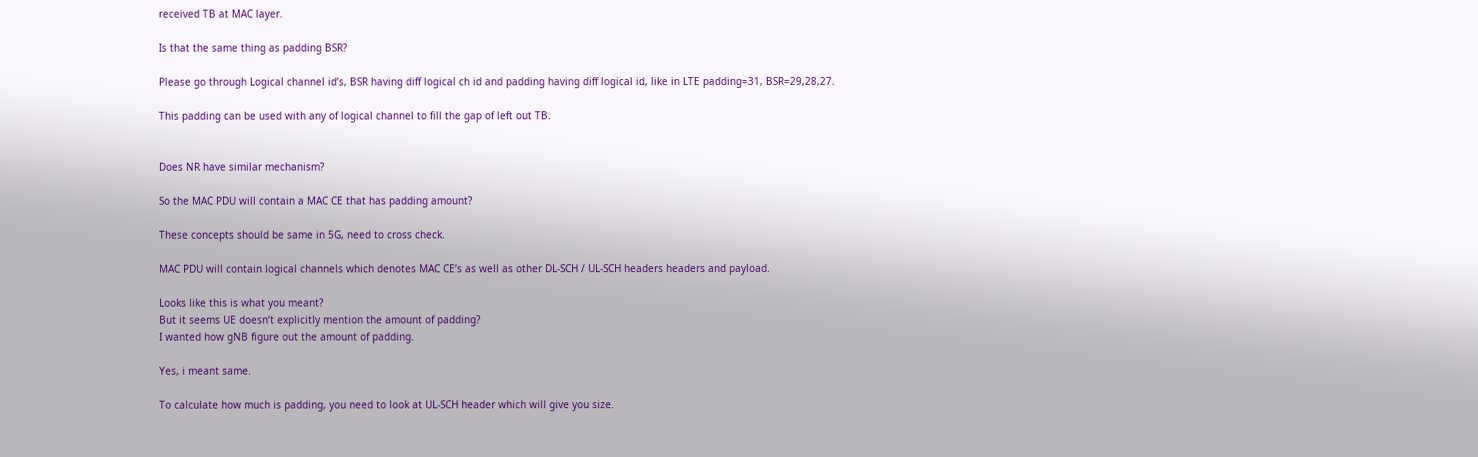received TB at MAC layer.

Is that the same thing as padding BSR?

Please go through Logical channel id’s, BSR having diff logical ch id and padding having diff logical id, like in LTE padding=31, BSR=29,28,27.

This padding can be used with any of logical channel to fill the gap of left out TB.


Does NR have similar mechanism?

So the MAC PDU will contain a MAC CE that has padding amount?

These concepts should be same in 5G, need to cross check.

MAC PDU will contain logical channels which denotes MAC CE’s as well as other DL-SCH / UL-SCH headers headers and payload.

Looks like this is what you meant?
But it seems UE doesn’t explicitly mention the amount of padding?
I wanted how gNB figure out the amount of padding.

Yes, i meant same.

To calculate how much is padding, you need to look at UL-SCH header which will give you size.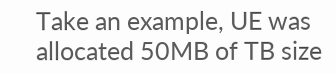Take an example, UE was allocated 50MB of TB size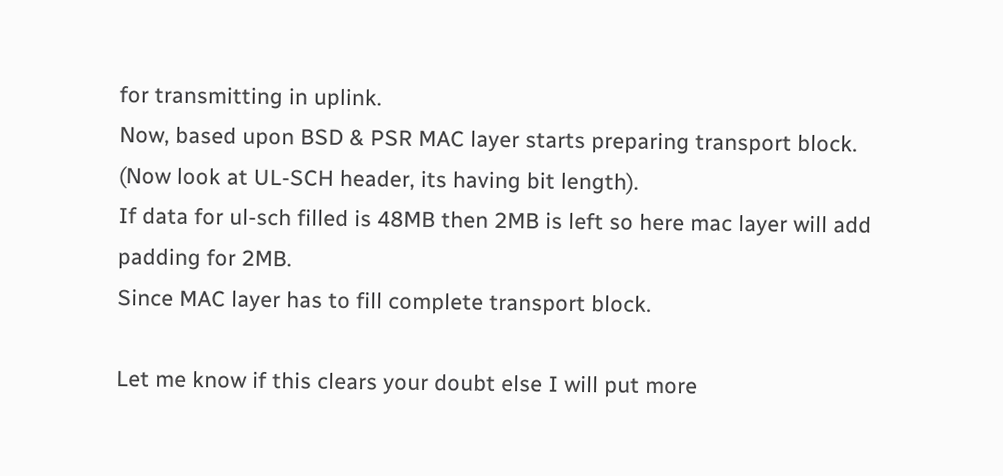for transmitting in uplink.
Now, based upon BSD & PSR MAC layer starts preparing transport block.
(Now look at UL-SCH header, its having bit length).
If data for ul-sch filled is 48MB then 2MB is left so here mac layer will add padding for 2MB.
Since MAC layer has to fill complete transport block.

Let me know if this clears your doubt else I will put more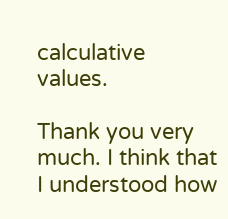calculative values.

Thank you very much. I think that I understood how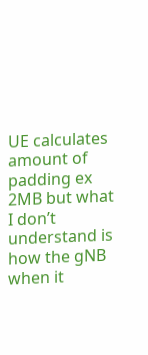UE calculates amount of padding ex 2MB but what I don’t understand is how the gNB when it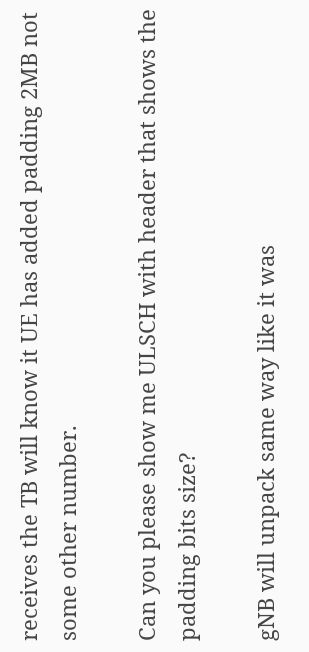receives the TB will know it UE has added padding 2MB not some other number.

Can you please show me ULSCH with header that shows the padding bits size?

gNB will unpack same way like it was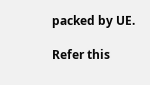packed by UE.

Refer this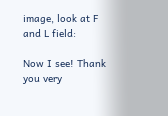image, look at F and L field:

Now I see! Thank you very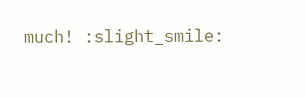much! :slight_smile: